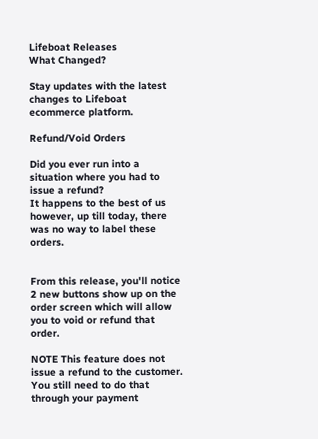Lifeboat Releases
What Changed?

Stay updates with the latest changes to Lifeboat ecommerce platform.

Refund/Void Orders

Did you ever run into a situation where you had to issue a refund?
It happens to the best of us however, up till today, there was no way to label these orders.


From this release, you'll notice 2 new buttons show up on the order screen which will allow you to void or refund that order.

NOTE This feature does not issue a refund to the customer. You still need to do that through your payment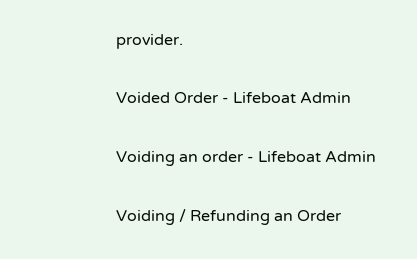provider.


Voided Order - Lifeboat Admin


Voiding an order - Lifeboat Admin


Voiding / Refunding an Order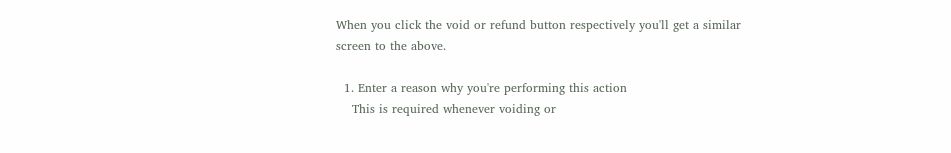When you click the void or refund button respectively you'll get a similar screen to the above.

  1. Enter a reason why you're performing this action
    This is required whenever voiding or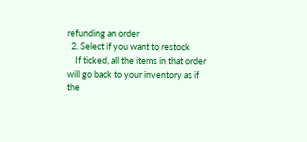refunding an order
  2. Select if you want to restock
    If ticked, all the items in that order will go back to your inventory as if the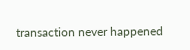transaction never happened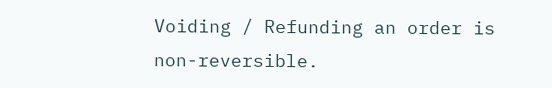Voiding / Refunding an order is non-reversible.